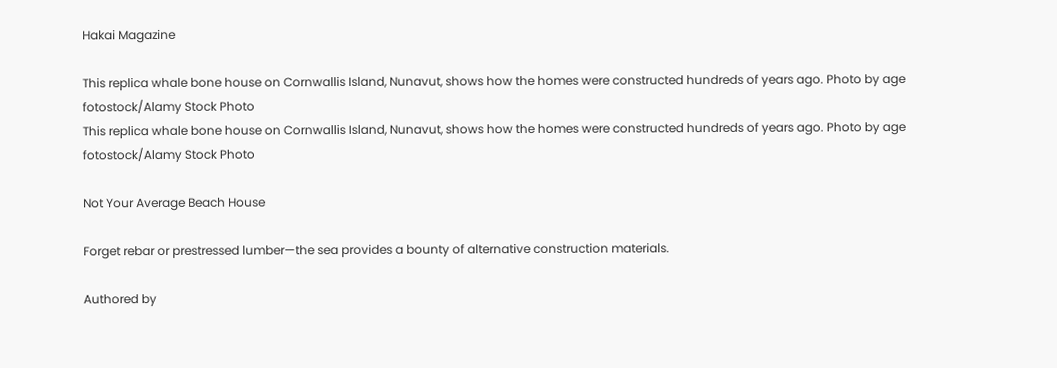Hakai Magazine

This replica whale bone house on Cornwallis Island, Nunavut, shows how the homes were constructed hundreds of years ago. Photo by age fotostock/Alamy Stock Photo
This replica whale bone house on Cornwallis Island, Nunavut, shows how the homes were constructed hundreds of years ago. Photo by age fotostock/Alamy Stock Photo

Not Your Average Beach House

Forget rebar or prestressed lumber—the sea provides a bounty of alternative construction materials.

Authored by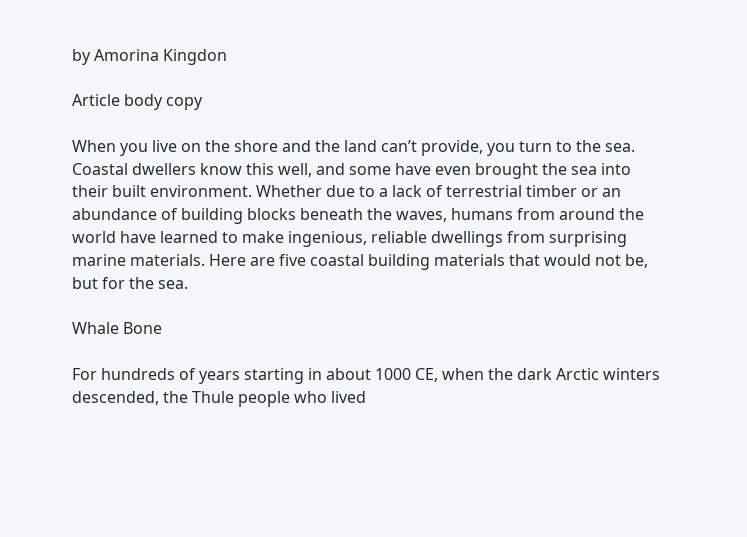by Amorina Kingdon

Article body copy

When you live on the shore and the land can’t provide, you turn to the sea. Coastal dwellers know this well, and some have even brought the sea into their built environment. Whether due to a lack of terrestrial timber or an abundance of building blocks beneath the waves, humans from around the world have learned to make ingenious, reliable dwellings from surprising marine materials. Here are five coastal building materials that would not be, but for the sea.

Whale Bone

For hundreds of years starting in about 1000 CE, when the dark Arctic winters descended, the Thule people who lived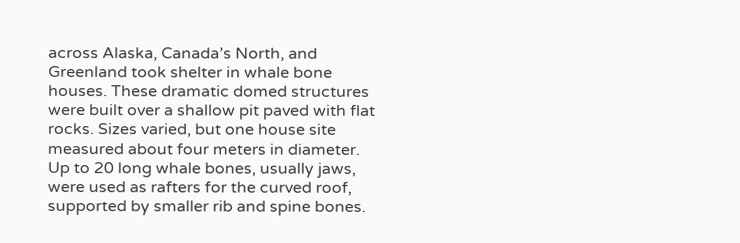across Alaska, Canada’s North, and Greenland took shelter in whale bone houses. These dramatic domed structures were built over a shallow pit paved with flat rocks. Sizes varied, but one house site measured about four meters in diameter. Up to 20 long whale bones, usually jaws, were used as rafters for the curved roof, supported by smaller rib and spine bones.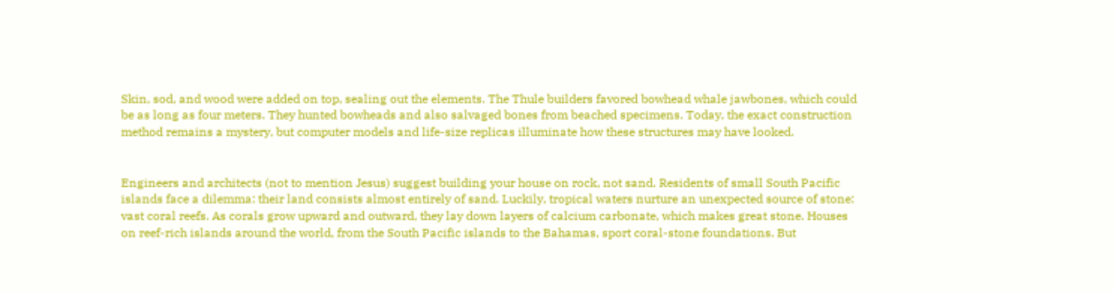Skin, sod, and wood were added on top, sealing out the elements. The Thule builders favored bowhead whale jawbones, which could be as long as four meters. They hunted bowheads and also salvaged bones from beached specimens. Today, the exact construction method remains a mystery, but computer models and life-size replicas illuminate how these structures may have looked.


Engineers and architects (not to mention Jesus) suggest building your house on rock, not sand. Residents of small South Pacific islands face a dilemma: their land consists almost entirely of sand. Luckily, tropical waters nurture an unexpected source of stone: vast coral reefs. As corals grow upward and outward, they lay down layers of calcium carbonate, which makes great stone. Houses on reef-rich islands around the world, from the South Pacific islands to the Bahamas, sport coral-stone foundations. But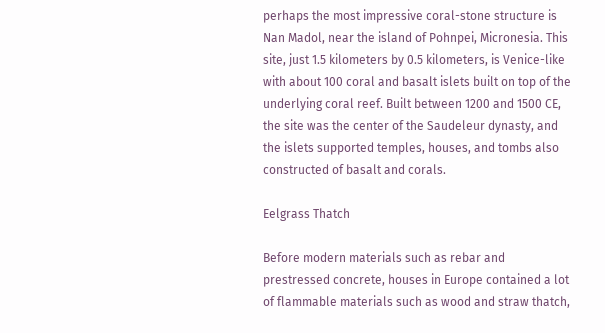perhaps the most impressive coral-stone structure is Nan Madol, near the island of Pohnpei, Micronesia. This site, just 1.5 kilometers by 0.5 kilometers, is Venice-like with about 100 coral and basalt islets built on top of the underlying coral reef. Built between 1200 and 1500 CE, the site was the center of the Saudeleur dynasty, and the islets supported temples, houses, and tombs also constructed of basalt and corals.

Eelgrass Thatch

Before modern materials such as rebar and prestressed concrete, houses in Europe contained a lot of flammable materials such as wood and straw thatch,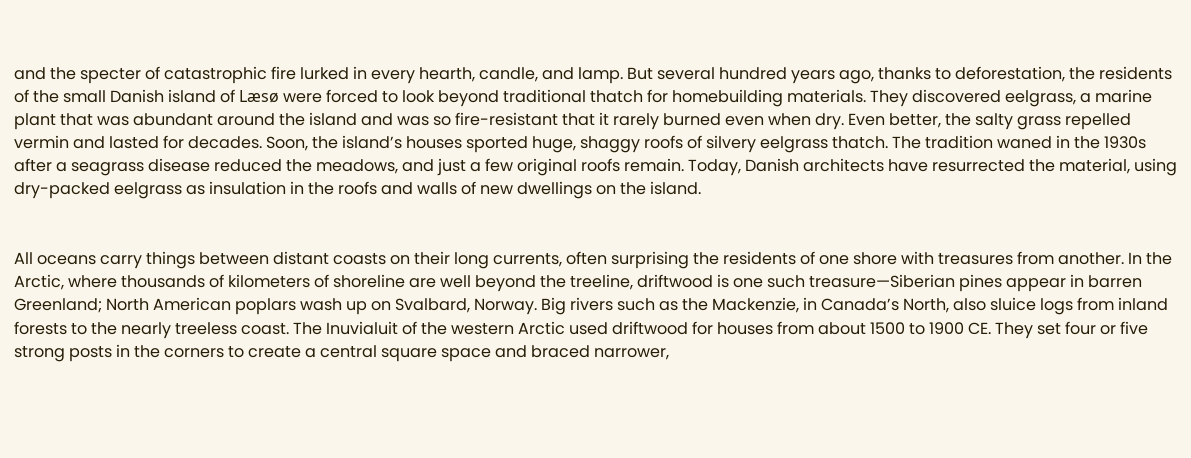and the specter of catastrophic fire lurked in every hearth, candle, and lamp. But several hundred years ago, thanks to deforestation, the residents of the small Danish island of Læsø were forced to look beyond traditional thatch for homebuilding materials. They discovered eelgrass, a marine plant that was abundant around the island and was so fire-resistant that it rarely burned even when dry. Even better, the salty grass repelled vermin and lasted for decades. Soon, the island’s houses sported huge, shaggy roofs of silvery eelgrass thatch. The tradition waned in the 1930s after a seagrass disease reduced the meadows, and just a few original roofs remain. Today, Danish architects have resurrected the material, using dry-packed eelgrass as insulation in the roofs and walls of new dwellings on the island.


All oceans carry things between distant coasts on their long currents, often surprising the residents of one shore with treasures from another. In the Arctic, where thousands of kilometers of shoreline are well beyond the treeline, driftwood is one such treasure—Siberian pines appear in barren Greenland; North American poplars wash up on Svalbard, Norway. Big rivers such as the Mackenzie, in Canada’s North, also sluice logs from inland forests to the nearly treeless coast. The Inuvialuit of the western Arctic used driftwood for houses from about 1500 to 1900 CE. They set four or five strong posts in the corners to create a central square space and braced narrower,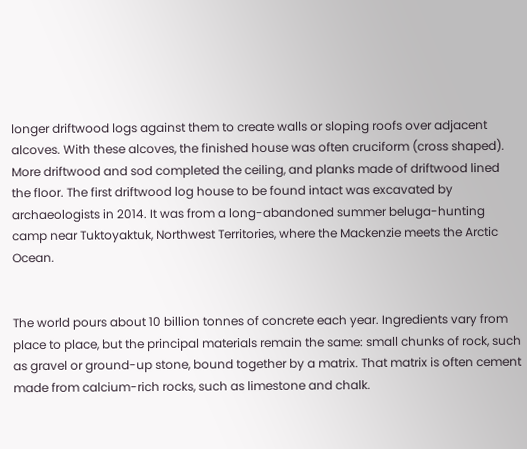longer driftwood logs against them to create walls or sloping roofs over adjacent alcoves. With these alcoves, the finished house was often cruciform (cross shaped). More driftwood and sod completed the ceiling, and planks made of driftwood lined the floor. The first driftwood log house to be found intact was excavated by archaeologists in 2014. It was from a long-abandoned summer beluga-hunting camp near Tuktoyaktuk, Northwest Territories, where the Mackenzie meets the Arctic Ocean.


The world pours about 10 billion tonnes of concrete each year. Ingredients vary from place to place, but the principal materials remain the same: small chunks of rock, such as gravel or ground-up stone, bound together by a matrix. That matrix is often cement made from calcium-rich rocks, such as limestone and chalk.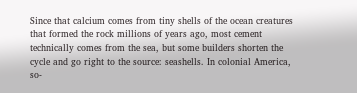Since that calcium comes from tiny shells of the ocean creatures that formed the rock millions of years ago, most cement technically comes from the sea, but some builders shorten the cycle and go right to the source: seashells. In colonial America, so-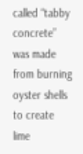called “tabby concrete” was made from burning oyster shells to create lime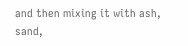and then mixing it with ash, sand,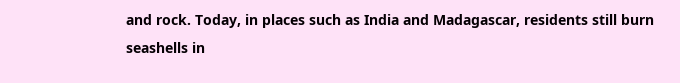and rock. Today, in places such as India and Madagascar, residents still burn seashells in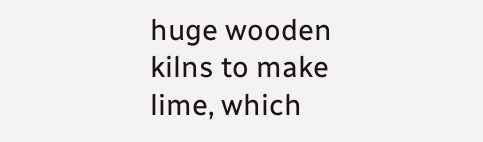huge wooden kilns to make lime, which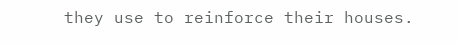they use to reinforce their houses.